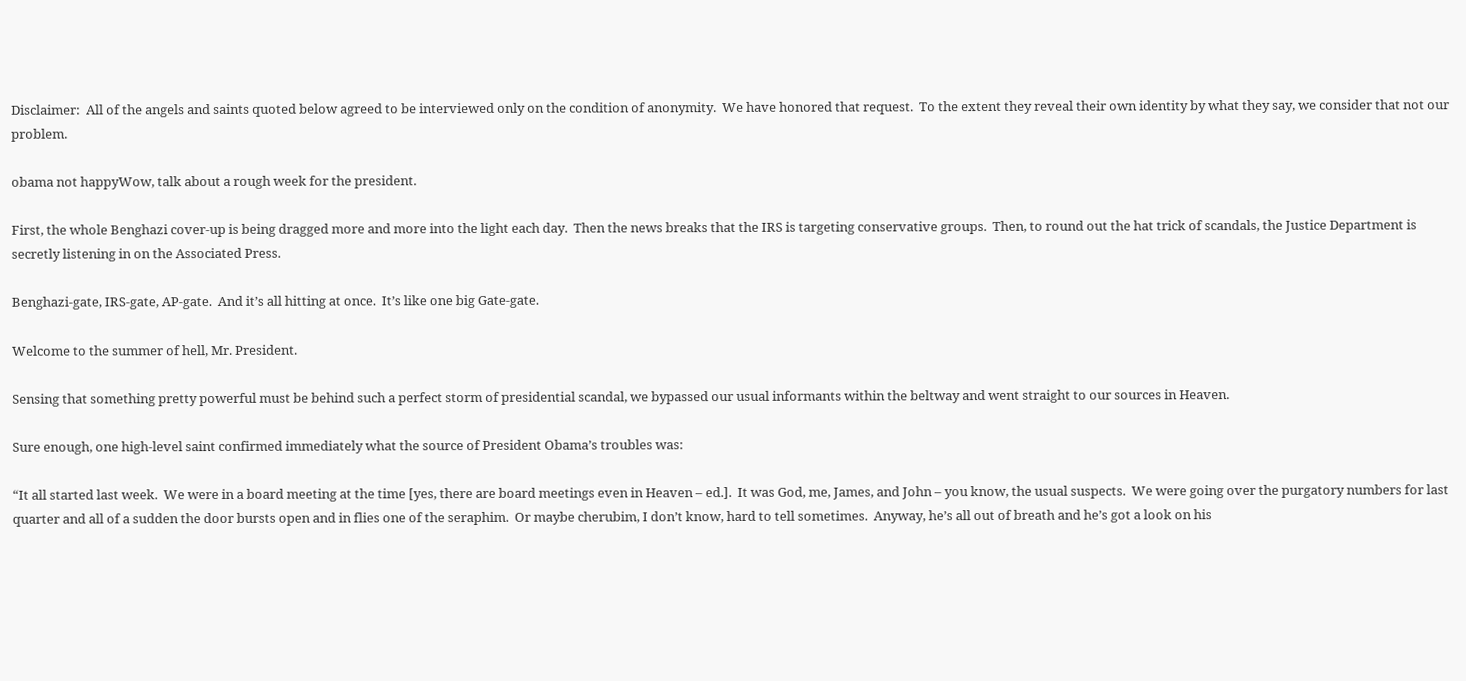Disclaimer:  All of the angels and saints quoted below agreed to be interviewed only on the condition of anonymity.  We have honored that request.  To the extent they reveal their own identity by what they say, we consider that not our problem.

obama not happyWow, talk about a rough week for the president.

First, the whole Benghazi cover-up is being dragged more and more into the light each day.  Then the news breaks that the IRS is targeting conservative groups.  Then, to round out the hat trick of scandals, the Justice Department is secretly listening in on the Associated Press.

Benghazi-gate, IRS-gate, AP-gate.  And it’s all hitting at once.  It’s like one big Gate-gate.

Welcome to the summer of hell, Mr. President.

Sensing that something pretty powerful must be behind such a perfect storm of presidential scandal, we bypassed our usual informants within the beltway and went straight to our sources in Heaven.

Sure enough, one high-level saint confirmed immediately what the source of President Obama’s troubles was:

“It all started last week.  We were in a board meeting at the time [yes, there are board meetings even in Heaven – ed.].  It was God, me, James, and John – you know, the usual suspects.  We were going over the purgatory numbers for last quarter and all of a sudden the door bursts open and in flies one of the seraphim.  Or maybe cherubim, I don’t know, hard to tell sometimes.  Anyway, he’s all out of breath and he’s got a look on his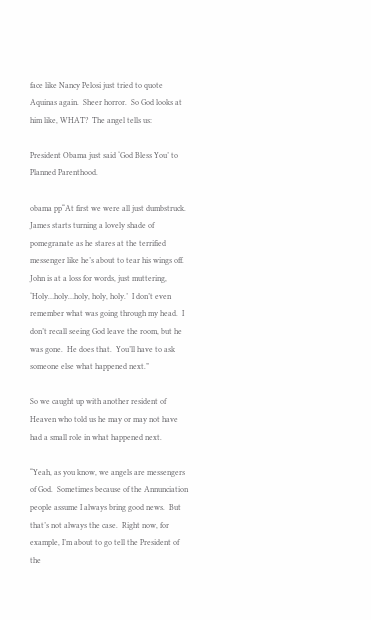face like Nancy Pelosi just tried to quote Aquinas again.  Sheer horror.  So God looks at him like, WHAT?  The angel tells us:

President Obama just said ‘God Bless You’ to Planned Parenthood.

obama pp“At first we were all just dumbstruck.  James starts turning a lovely shade of pomegranate as he stares at the terrified messenger like he’s about to tear his wings off.  John is at a loss for words, just muttering, ‘Holy…holy…holy, holy, holy.’  I don’t even remember what was going through my head.  I don’t recall seeing God leave the room, but he was gone.  He does that.  You’ll have to ask someone else what happened next.”

So we caught up with another resident of Heaven who told us he may or may not have had a small role in what happened next.

“Yeah, as you know, we angels are messengers of God.  Sometimes because of the Annunciation people assume I always bring good news.  But that’s not always the case.  Right now, for example, I’m about to go tell the President of the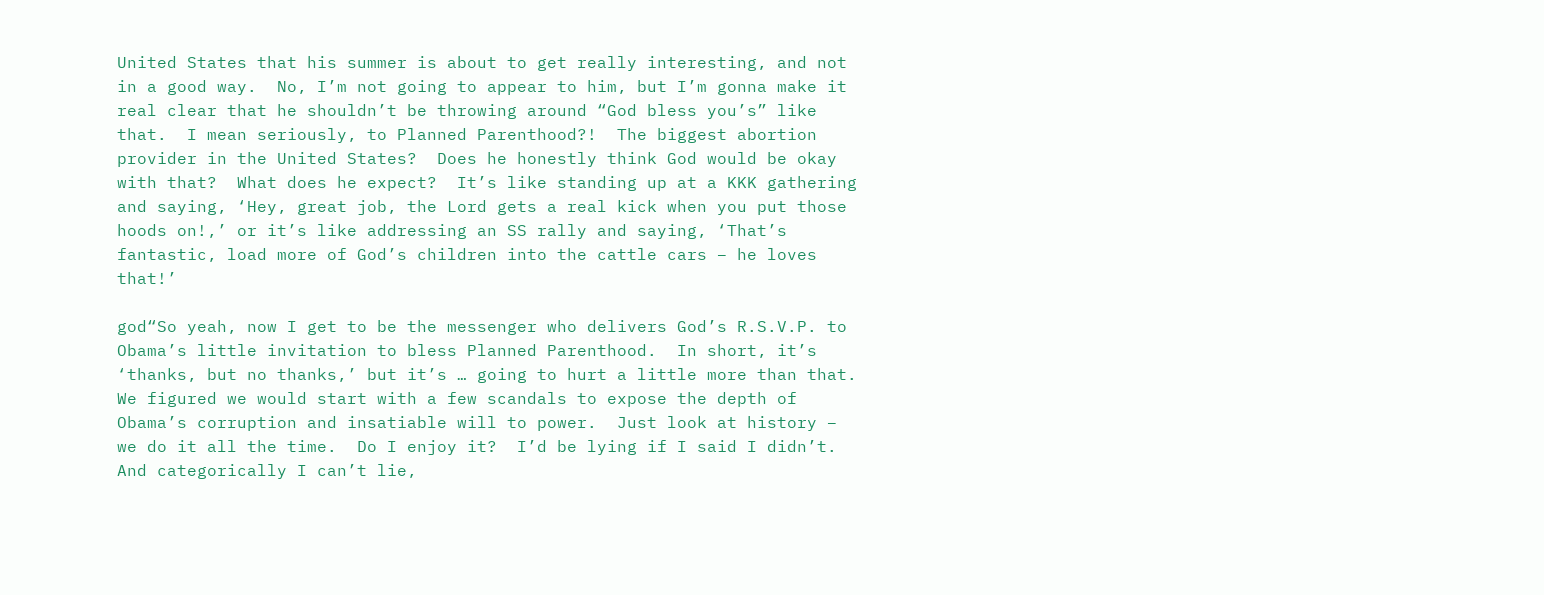United States that his summer is about to get really interesting, and not in a good way.  No, I’m not going to appear to him, but I’m gonna make it real clear that he shouldn’t be throwing around “God bless you’s” like that.  I mean seriously, to Planned Parenthood?!  The biggest abortion provider in the United States?  Does he honestly think God would be okay with that?  What does he expect?  It’s like standing up at a KKK gathering and saying, ‘Hey, great job, the Lord gets a real kick when you put those hoods on!,’ or it’s like addressing an SS rally and saying, ‘That’s fantastic, load more of God’s children into the cattle cars – he loves that!’

god“So yeah, now I get to be the messenger who delivers God’s R.S.V.P. to Obama’s little invitation to bless Planned Parenthood.  In short, it’s ‘thanks, but no thanks,’ but it’s … going to hurt a little more than that.  We figured we would start with a few scandals to expose the depth of Obama’s corruption and insatiable will to power.  Just look at history – we do it all the time.  Do I enjoy it?  I’d be lying if I said I didn’t.  And categorically I can’t lie,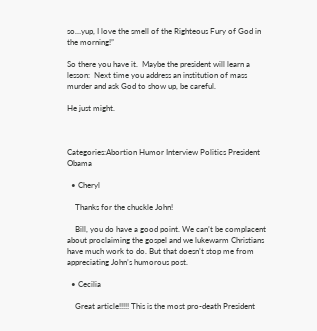so…yup, I love the smell of the Righteous Fury of God in the morning!”

So there you have it.  Maybe the president will learn a lesson:  Next time you address an institution of mass murder and ask God to show up, be careful.

He just might.



Categories:Abortion Humor Interview Politics President Obama

  • Cheryl

    Thanks for the chuckle John!

    Bill, you do have a good point. We can’t be complacent about proclaiming the gospel and we lukewarm Christians have much work to do. But that doesn’t stop me from appreciating John’s humorous post.

  • Cecilia

    Great article!!!!! This is the most pro-death President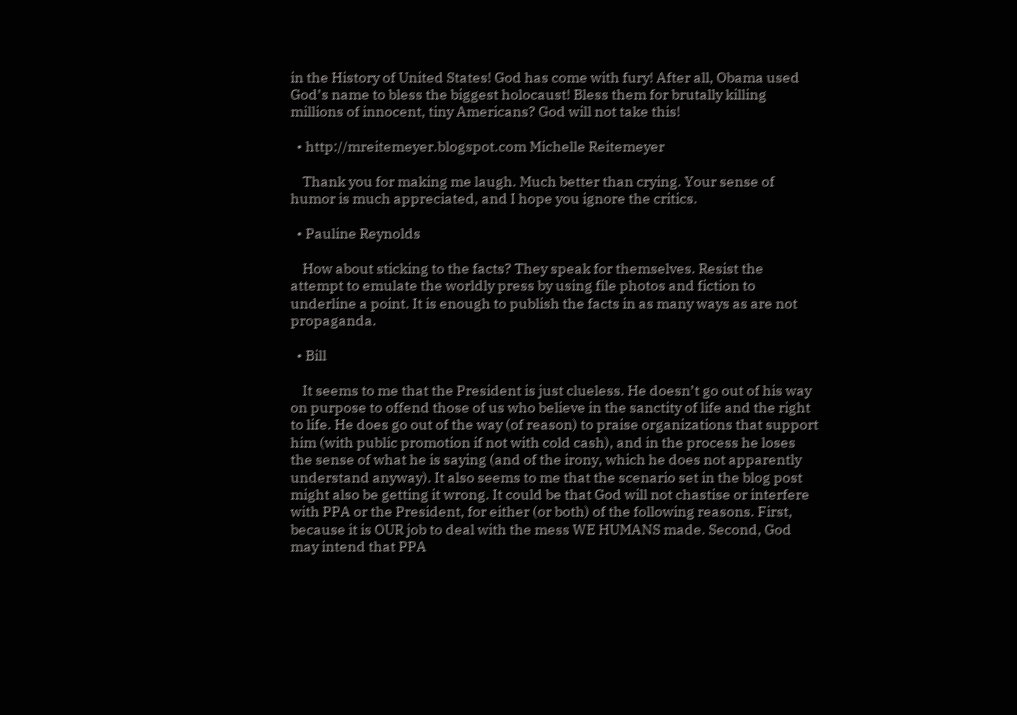in the History of United States! God has come with fury! After all, Obama used God’s name to bless the biggest holocaust! Bless them for brutally killing millions of innocent, tiny Americans? God will not take this!

  • http://mreitemeyer.blogspot.com Michelle Reitemeyer

    Thank you for making me laugh. Much better than crying. Your sense of humor is much appreciated, and I hope you ignore the critics.

  • Pauline Reynolds

    How about sticking to the facts? They speak for themselves. Resist the attempt to emulate the worldly press by using file photos and fiction to underline a point. It is enough to publish the facts in as many ways as are not propaganda.

  • Bill

    It seems to me that the President is just clueless. He doesn’t go out of his way on purpose to offend those of us who believe in the sanctity of life and the right to life. He does go out of the way (of reason) to praise organizations that support him (with public promotion if not with cold cash), and in the process he loses the sense of what he is saying (and of the irony, which he does not apparently understand anyway). It also seems to me that the scenario set in the blog post might also be getting it wrong. It could be that God will not chastise or interfere with PPA or the President, for either (or both) of the following reasons. First, because it is OUR job to deal with the mess WE HUMANS made. Second, God may intend that PPA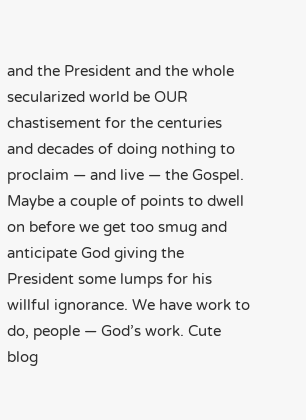and the President and the whole secularized world be OUR chastisement for the centuries and decades of doing nothing to proclaim — and live — the Gospel. Maybe a couple of points to dwell on before we get too smug and anticipate God giving the President some lumps for his willful ignorance. We have work to do, people — God’s work. Cute blog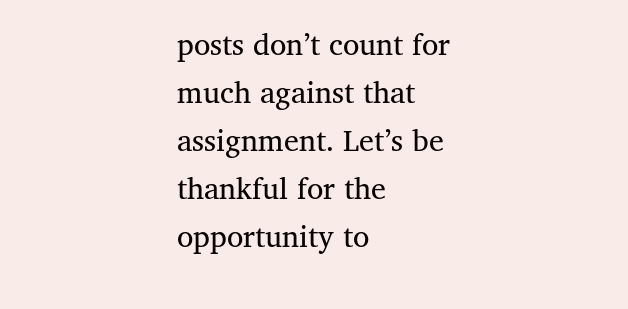posts don’t count for much against that assignment. Let’s be thankful for the opportunity to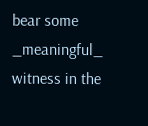bear some _meaningful_ witness in the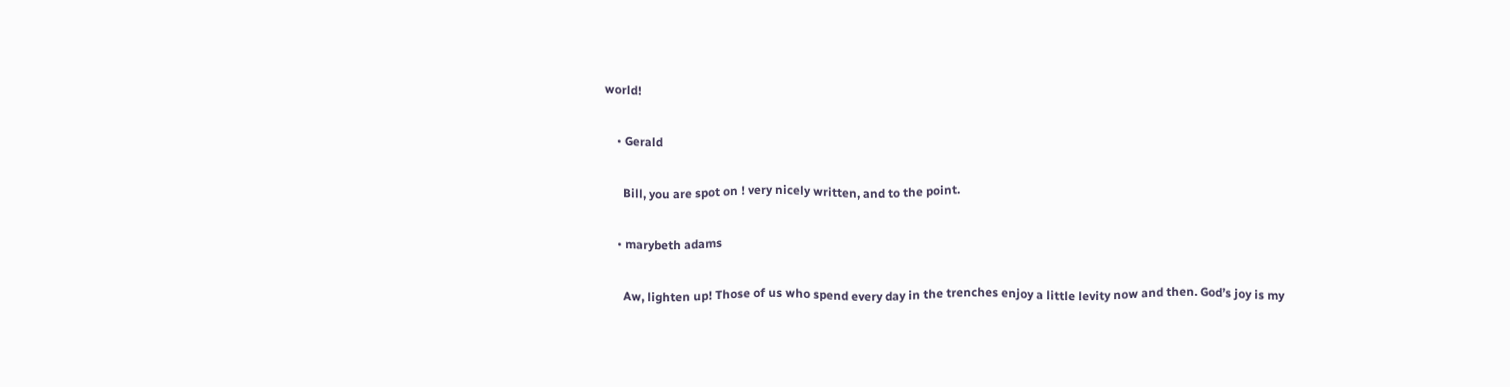world!

    • Gerald

      Bill, you are spot on ! very nicely written, and to the point.

    • marybeth adams

      Aw, lighten up! Those of us who spend every day in the trenches enjoy a little levity now and then. God’s joy is my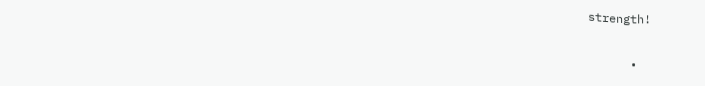strength!

      •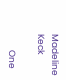Madeline Keck

        One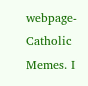webpage- Catholic Memes. I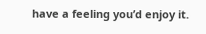have a feeling you’d enjoy it.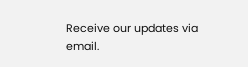Receive our updates via email.